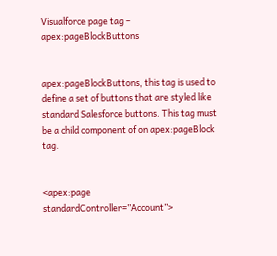Visualforce page tag – apex:pageBlockButtons


apex:pageBlockButtons, this tag is used to define a set of buttons that are styled like standard Salesforce buttons. This tag must be a child component of on apex:pageBlock tag.


<apex:page standardController=”Account”>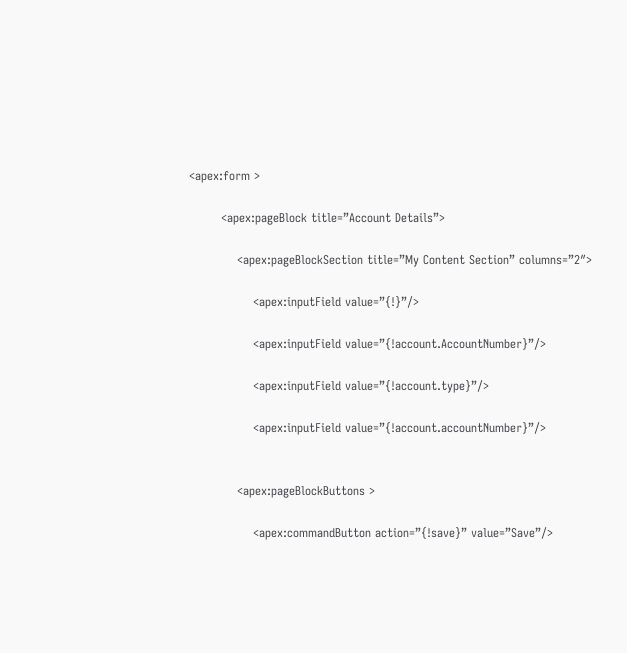<apex:form >

        <apex:pageBlock title=”Account Details”>

            <apex:pageBlockSection title=”My Content Section” columns=”2″>

                <apex:inputField value=”{!}”/>

                <apex:inputField value=”{!account.AccountNumber}”/>

                <apex:inputField value=”{!account.type}”/>

                <apex:inputField value=”{!account.accountNumber}”/>


            <apex:pageBlockButtons >

                <apex:commandButton action=”{!save}” value=”Save”/>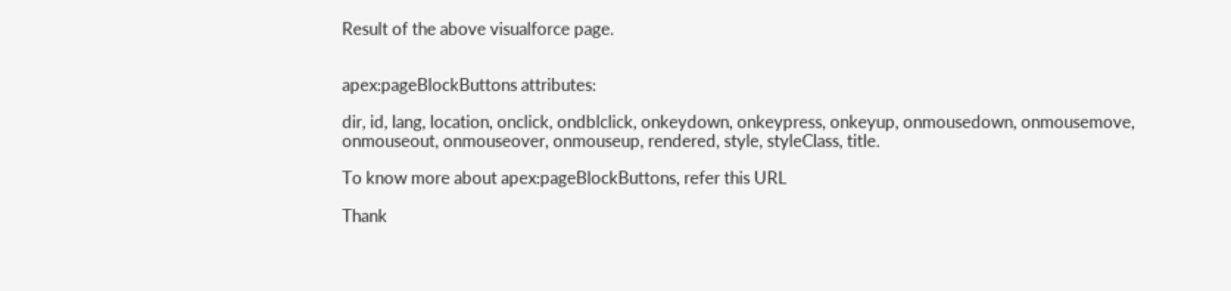Result of the above visualforce page.


apex:pageBlockButtons attributes:

dir, id, lang, location, onclick, ondblclick, onkeydown, onkeypress, onkeyup, onmousedown, onmousemove, onmouseout, onmouseover, onmouseup, rendered, style, styleClass, title.

To know more about apex:pageBlockButtons, refer this URL

Thank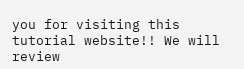you for visiting this tutorial website!! We will review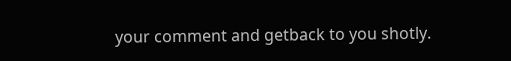your comment and getback to you shotly.